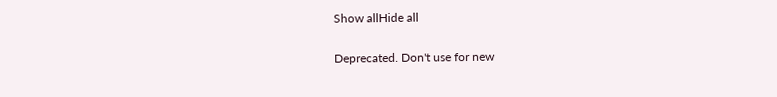Show allHide all

Deprecated. Don't use for new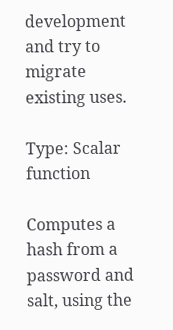development and try to migrate existing uses.

Type: Scalar function

Computes a hash from a password and salt, using the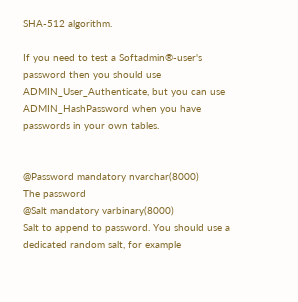SHA-512 algorithm.

If you need to test a Softadmin®-user's password then you should use ADMIN_User_Authenticate, but you can use ADMIN_HashPassword when you have passwords in your own tables.


@Password mandatory nvarchar(8000)
The password
@Salt mandatory varbinary(8000)
Salt to append to password. You should use a dedicated random salt, for example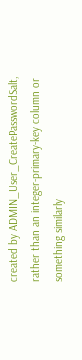created by ADMIN_User_CreatePasswordSalt, rather than an integer-primary-key column or something similarly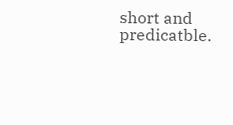short and predicatble.